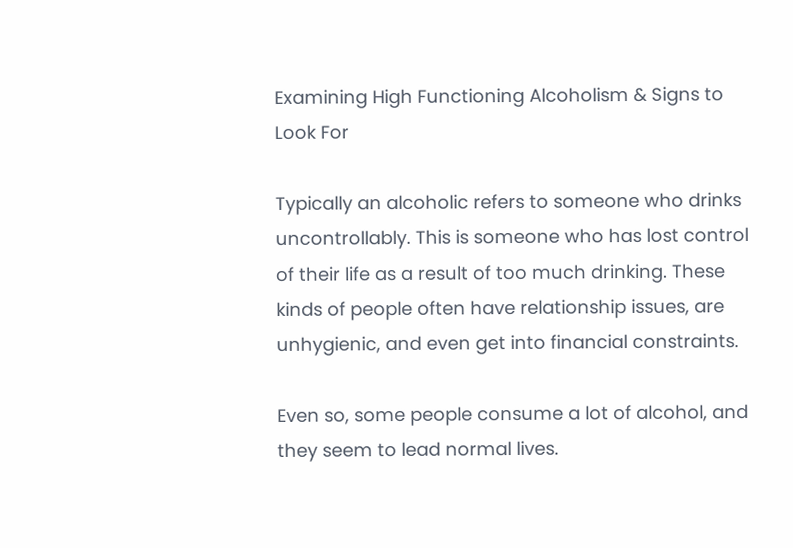Examining High Functioning Alcoholism & Signs to Look For

Typically an alcoholic refers to someone who drinks uncontrollably. This is someone who has lost control of their life as a result of too much drinking. These kinds of people often have relationship issues, are unhygienic, and even get into financial constraints.

Even so, some people consume a lot of alcohol, and they seem to lead normal lives.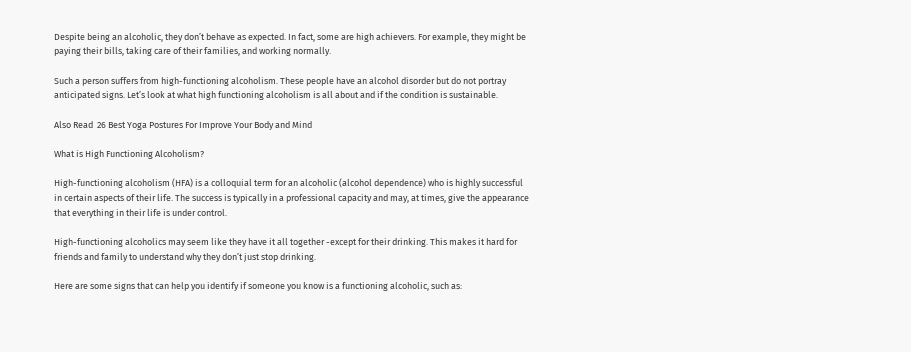Despite being an alcoholic, they don’t behave as expected. In fact, some are high achievers. For example, they might be paying their bills, taking care of their families, and working normally.

Such a person suffers from high-functioning alcoholism. These people have an alcohol disorder but do not portray anticipated signs. Let’s look at what high functioning alcoholism is all about and if the condition is sustainable.

Also Read  26 Best Yoga Postures For Improve Your Body and Mind

What is High Functioning Alcoholism?

High-functioning alcoholism (HFA) is a colloquial term for an alcoholic (alcohol dependence) who is highly successful in certain aspects of their life. The success is typically in a professional capacity and may, at times, give the appearance that everything in their life is under control.

High-functioning alcoholics may seem like they have it all together -except for their drinking. This makes it hard for friends and family to understand why they don’t just stop drinking.

Here are some signs that can help you identify if someone you know is a functioning alcoholic, such as: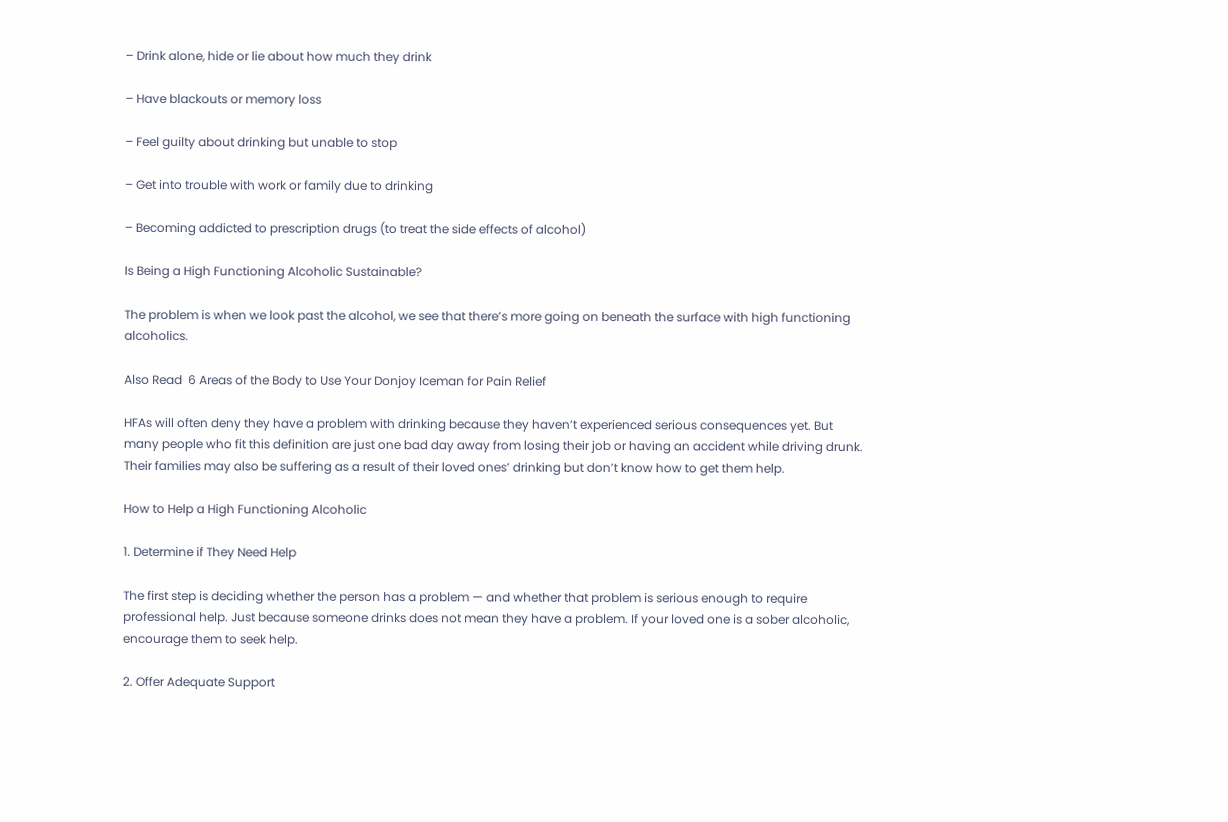– Drink alone, hide or lie about how much they drink

– Have blackouts or memory loss

– Feel guilty about drinking but unable to stop

– Get into trouble with work or family due to drinking

– Becoming addicted to prescription drugs (to treat the side effects of alcohol)

Is Being a High Functioning Alcoholic Sustainable?

The problem is when we look past the alcohol, we see that there’s more going on beneath the surface with high functioning alcoholics.

Also Read  6 Areas of the Body to Use Your Donjoy Iceman for Pain Relief

HFAs will often deny they have a problem with drinking because they haven’t experienced serious consequences yet. But many people who fit this definition are just one bad day away from losing their job or having an accident while driving drunk. Their families may also be suffering as a result of their loved ones’ drinking but don’t know how to get them help.

How to Help a High Functioning Alcoholic

1. Determine if They Need Help

The first step is deciding whether the person has a problem — and whether that problem is serious enough to require professional help. Just because someone drinks does not mean they have a problem. If your loved one is a sober alcoholic, encourage them to seek help.

2. Offer Adequate Support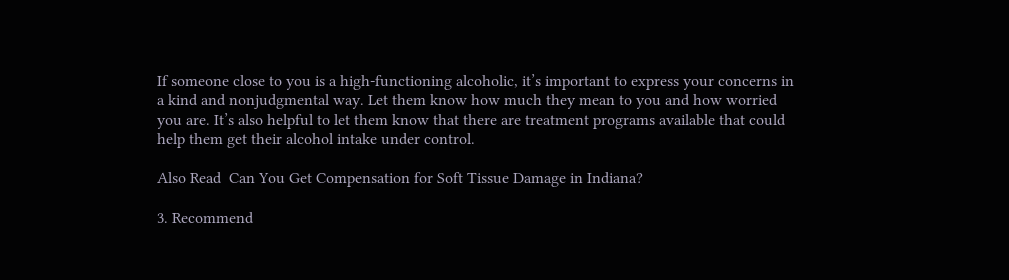If someone close to you is a high-functioning alcoholic, it’s important to express your concerns in a kind and nonjudgmental way. Let them know how much they mean to you and how worried you are. It’s also helpful to let them know that there are treatment programs available that could help them get their alcohol intake under control.

Also Read  Can You Get Compensation for Soft Tissue Damage in Indiana?

3. Recommend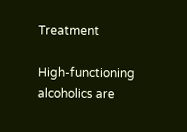Treatment

High-functioning alcoholics are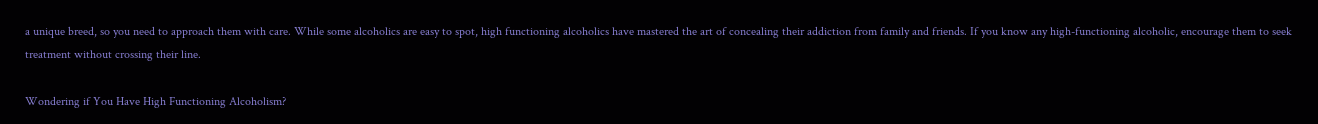a unique breed, so you need to approach them with care. While some alcoholics are easy to spot, high functioning alcoholics have mastered the art of concealing their addiction from family and friends. If you know any high-functioning alcoholic, encourage them to seek treatment without crossing their line.

Wondering if You Have High Functioning Alcoholism?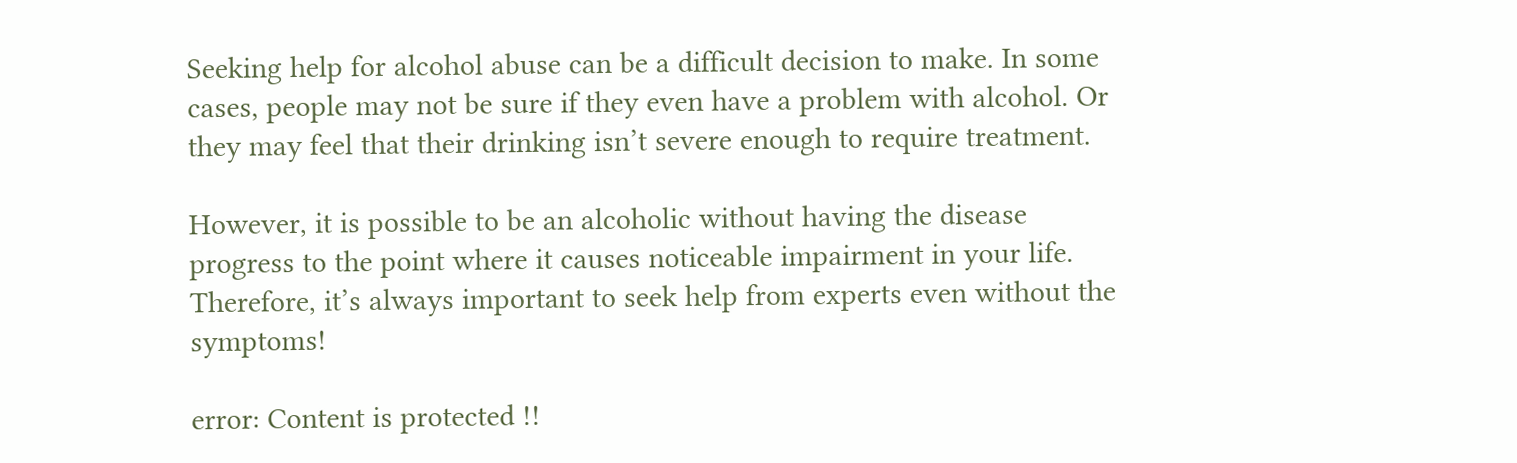Seeking help for alcohol abuse can be a difficult decision to make. In some cases, people may not be sure if they even have a problem with alcohol. Or they may feel that their drinking isn’t severe enough to require treatment.

However, it is possible to be an alcoholic without having the disease progress to the point where it causes noticeable impairment in your life. Therefore, it’s always important to seek help from experts even without the symptoms!

error: Content is protected !!